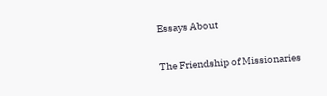Essays About

The Friendship of Missionaries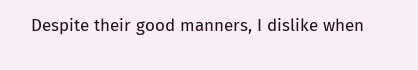Despite their good manners, I dislike when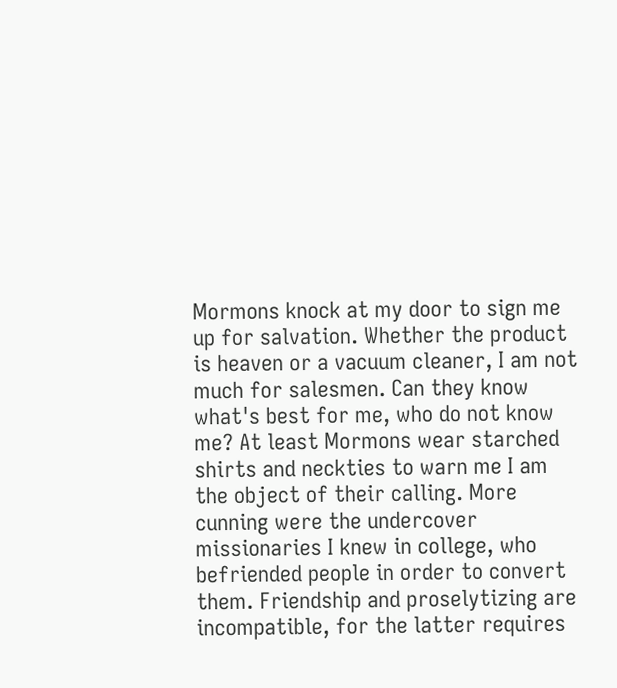Mormons knock at my door to sign me up for salvation. Whether the product is heaven or a vacuum cleaner, I am not much for salesmen. Can they know what's best for me, who do not know me? At least Mormons wear starched shirts and neckties to warn me I am the object of their calling. More cunning were the undercover missionaries I knew in college, who befriended people in order to convert them. Friendship and proselytizing are incompatible, for the latter requires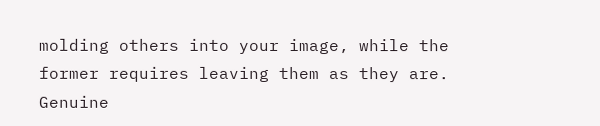molding others into your image, while the former requires leaving them as they are. Genuine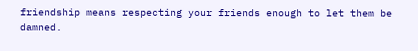friendship means respecting your friends enough to let them be damned.